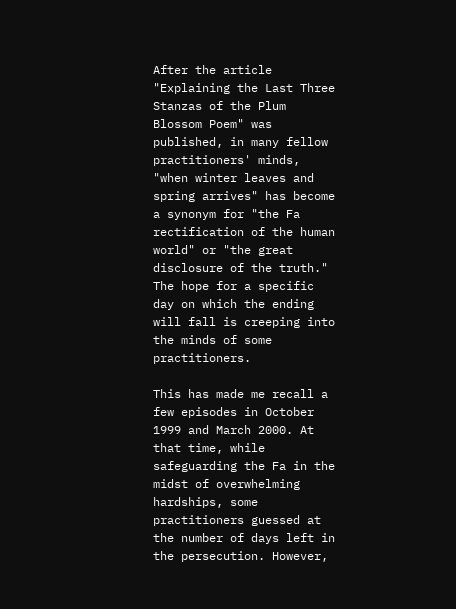After the article "Explaining the Last Three Stanzas of the Plum Blossom Poem" was published, in many fellow practitioners' minds, "when winter leaves and spring arrives" has become a synonym for "the Fa rectification of the human world" or "the great disclosure of the truth." The hope for a specific day on which the ending will fall is creeping into the minds of some practitioners.

This has made me recall a few episodes in October 1999 and March 2000. At that time, while safeguarding the Fa in the midst of overwhelming hardships, some practitioners guessed at the number of days left in the persecution. However,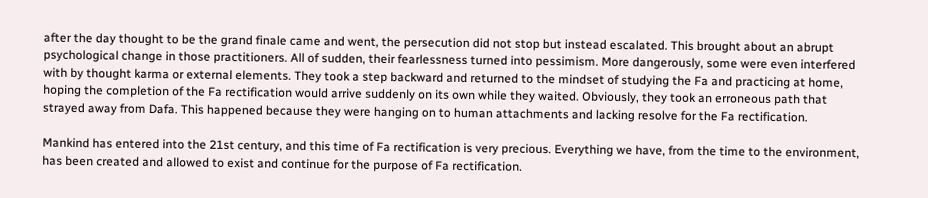after the day thought to be the grand finale came and went, the persecution did not stop but instead escalated. This brought about an abrupt psychological change in those practitioners. All of sudden, their fearlessness turned into pessimism. More dangerously, some were even interfered with by thought karma or external elements. They took a step backward and returned to the mindset of studying the Fa and practicing at home, hoping the completion of the Fa rectification would arrive suddenly on its own while they waited. Obviously, they took an erroneous path that strayed away from Dafa. This happened because they were hanging on to human attachments and lacking resolve for the Fa rectification.

Mankind has entered into the 21st century, and this time of Fa rectification is very precious. Everything we have, from the time to the environment, has been created and allowed to exist and continue for the purpose of Fa rectification.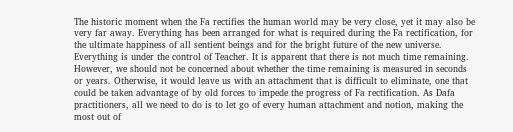The historic moment when the Fa rectifies the human world may be very close, yet it may also be very far away. Everything has been arranged for what is required during the Fa rectification, for the ultimate happiness of all sentient beings and for the bright future of the new universe. Everything is under the control of Teacher. It is apparent that there is not much time remaining. However, we should not be concerned about whether the time remaining is measured in seconds or years. Otherwise, it would leave us with an attachment that is difficult to eliminate, one that could be taken advantage of by old forces to impede the progress of Fa rectification. As Dafa practitioners, all we need to do is to let go of every human attachment and notion, making the most out of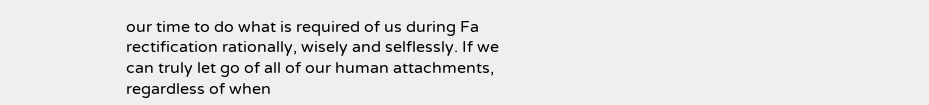our time to do what is required of us during Fa rectification rationally, wisely and selflessly. If we can truly let go of all of our human attachments, regardless of when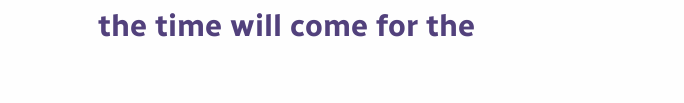the time will come for the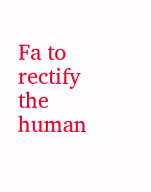Fa to rectify the human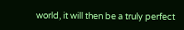world, it will then be a truly perfect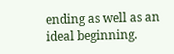ending as well as an ideal beginning.